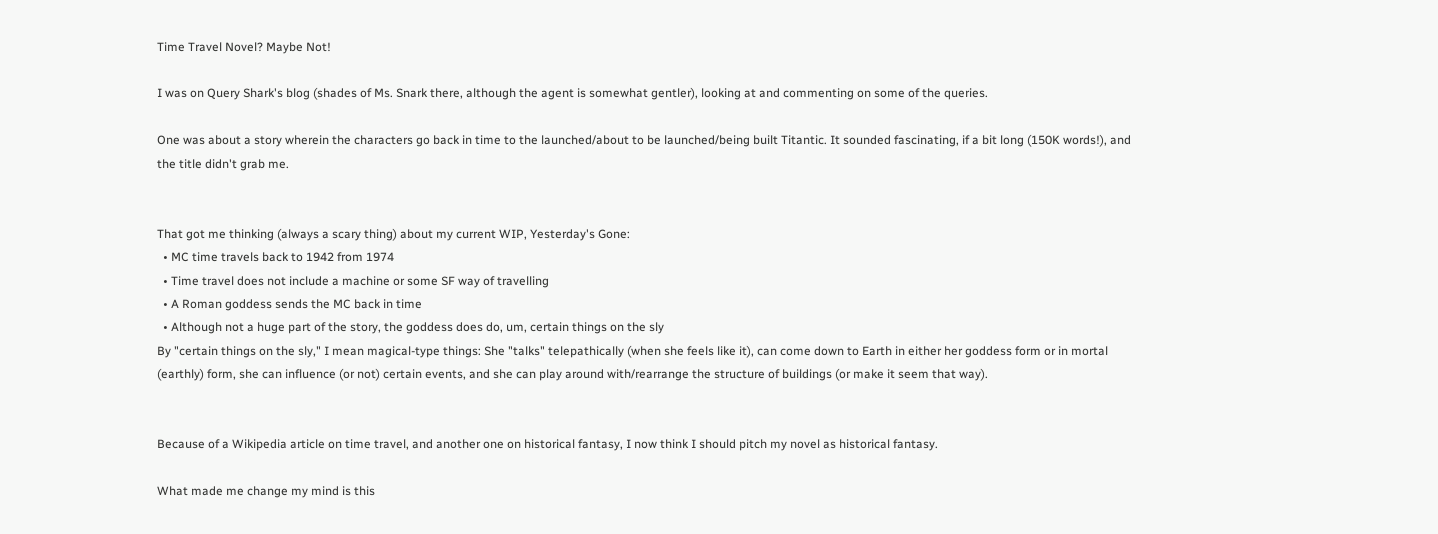Time Travel Novel? Maybe Not!

I was on Query Shark's blog (shades of Ms. Snark there, although the agent is somewhat gentler), looking at and commenting on some of the queries.

One was about a story wherein the characters go back in time to the launched/about to be launched/being built Titantic. It sounded fascinating, if a bit long (150K words!), and the title didn't grab me.


That got me thinking (always a scary thing) about my current WIP, Yesterday's Gone:
  • MC time travels back to 1942 from 1974
  • Time travel does not include a machine or some SF way of travelling
  • A Roman goddess sends the MC back in time
  • Although not a huge part of the story, the goddess does do, um, certain things on the sly
By "certain things on the sly," I mean magical-type things: She "talks" telepathically (when she feels like it), can come down to Earth in either her goddess form or in mortal (earthly) form, she can influence (or not) certain events, and she can play around with/rearrange the structure of buildings (or make it seem that way).


Because of a Wikipedia article on time travel, and another one on historical fantasy, I now think I should pitch my novel as historical fantasy.

What made me change my mind is this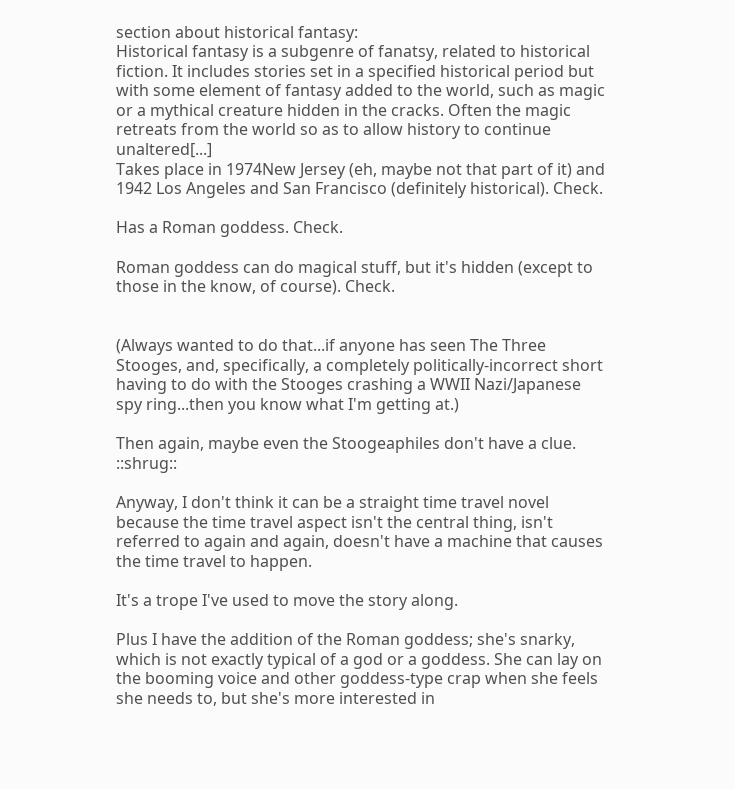section about historical fantasy:
Historical fantasy is a subgenre of fanatsy, related to historical fiction. It includes stories set in a specified historical period but with some element of fantasy added to the world, such as magic or a mythical creature hidden in the cracks. Often the magic retreats from the world so as to allow history to continue unaltered[...]
Takes place in 1974New Jersey (eh, maybe not that part of it) and 1942 Los Angeles and San Francisco (definitely historical). Check.

Has a Roman goddess. Check.

Roman goddess can do magical stuff, but it's hidden (except to those in the know, of course). Check.


(Always wanted to do that...if anyone has seen The Three Stooges, and, specifically, a completely politically-incorrect short having to do with the Stooges crashing a WWII Nazi/Japanese spy ring...then you know what I'm getting at.)

Then again, maybe even the Stoogeaphiles don't have a clue. ::shrug::

Anyway, I don't think it can be a straight time travel novel because the time travel aspect isn't the central thing, isn't referred to again and again, doesn't have a machine that causes the time travel to happen.

It's a trope I've used to move the story along.

Plus I have the addition of the Roman goddess; she's snarky, which is not exactly typical of a god or a goddess. She can lay on the booming voice and other goddess-type crap when she feels she needs to, but she's more interested in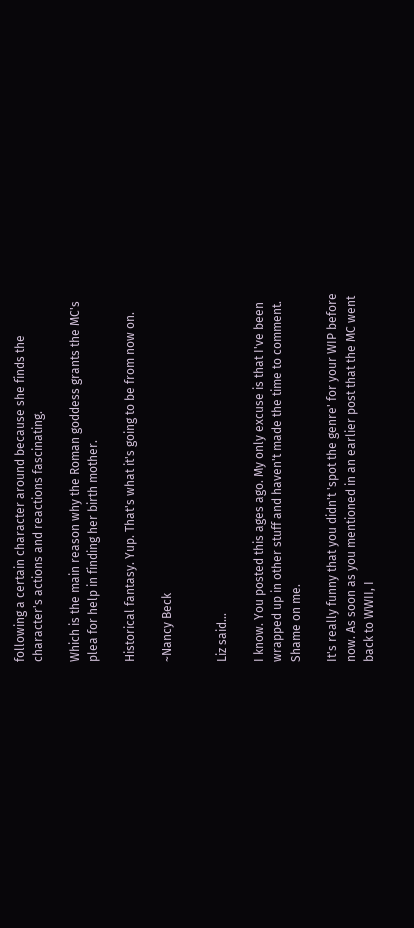following a certain character around because she finds the character's actions and reactions fascinating.

Which is the main reason why the Roman goddess grants the MC's plea for help in finding her birth mother.

Historical fantasy. Yup. That's what it's going to be from now on.

~Nancy Beck


Liz said...

I know. You posted this ages ago. My only excuse is that I've been wrapped up in other stuff and haven't made the time to comment. Shame on me.

It's really funny that you didn't 'spot the genre' for your WIP before now. As soon as you mentioned in an earlier post that the MC went back to WWII, I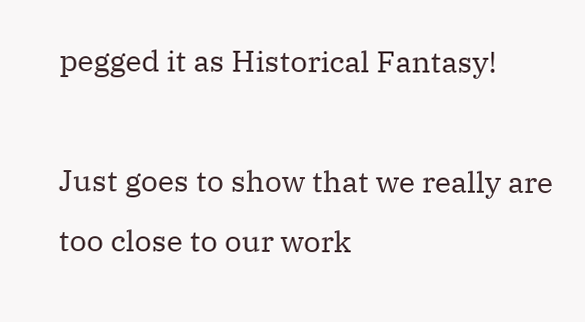pegged it as Historical Fantasy!

Just goes to show that we really are too close to our work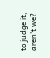to judge it, aren't we?